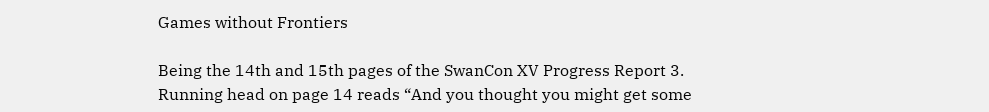Games without Frontiers

Being the 14th and 15th pages of the SwanCon XV Progress Report 3. Running head on page 14 reads “And you thought you might get some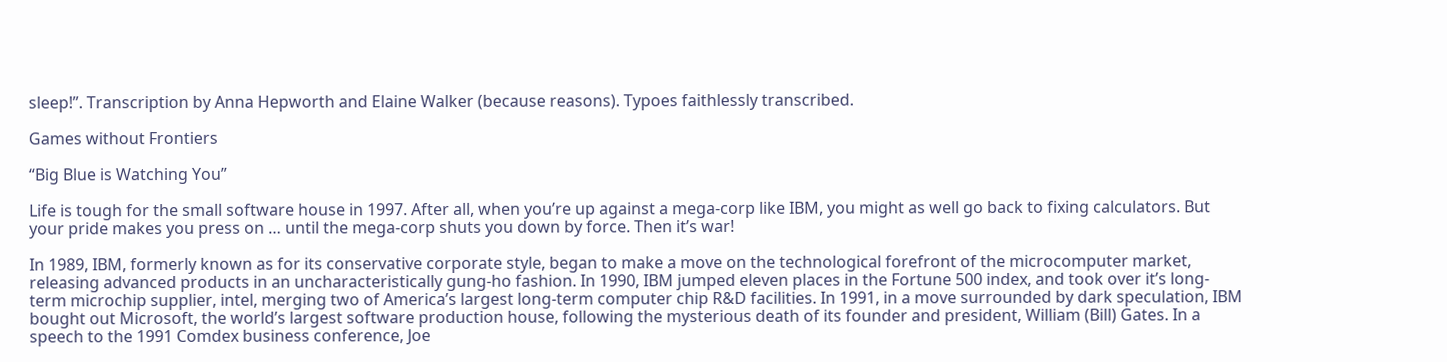sleep!”. Transcription by Anna Hepworth and Elaine Walker (because reasons). Typoes faithlessly transcribed.

Games without Frontiers

“Big Blue is Watching You”

Life is tough for the small software house in 1997. After all, when you’re up against a mega-corp like IBM, you might as well go back to fixing calculators. But your pride makes you press on … until the mega-corp shuts you down by force. Then it’s war!

In 1989, IBM, formerly known as for its conservative corporate style, began to make a move on the technological forefront of the microcomputer market, releasing advanced products in an uncharacteristically gung-ho fashion. In 1990, IBM jumped eleven places in the Fortune 500 index, and took over it’s long-term microchip supplier, intel, merging two of America’s largest long-term computer chip R&D facilities. In 1991, in a move surrounded by dark speculation, IBM bought out Microsoft, the world’s largest software production house, following the mysterious death of its founder and president, William (Bill) Gates. In a speech to the 1991 Comdex business conference, Joe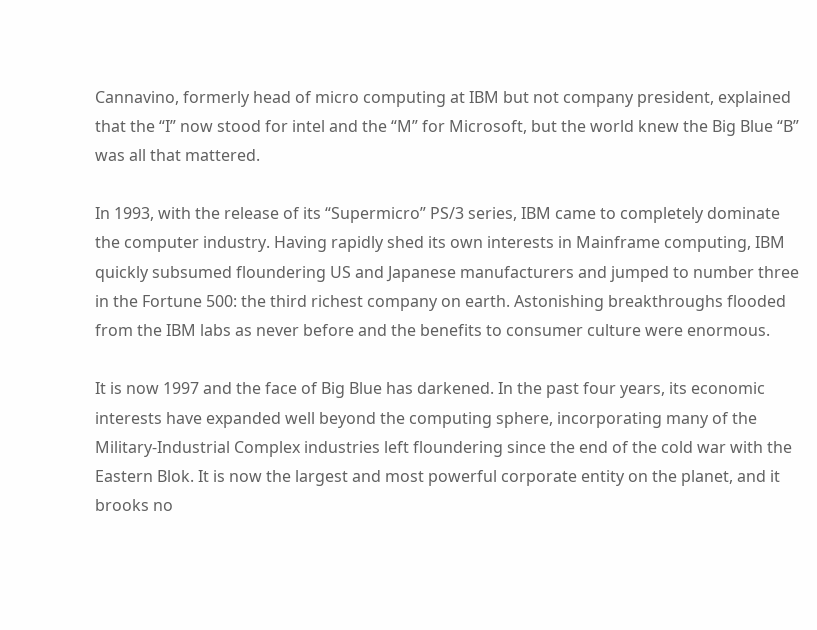Cannavino, formerly head of micro computing at IBM but not company president, explained that the “I” now stood for intel and the “M” for Microsoft, but the world knew the Big Blue “B” was all that mattered.

In 1993, with the release of its “Supermicro” PS/3 series, IBM came to completely dominate the computer industry. Having rapidly shed its own interests in Mainframe computing, IBM quickly subsumed floundering US and Japanese manufacturers and jumped to number three in the Fortune 500: the third richest company on earth. Astonishing breakthroughs flooded from the IBM labs as never before and the benefits to consumer culture were enormous.

It is now 1997 and the face of Big Blue has darkened. In the past four years, its economic interests have expanded well beyond the computing sphere, incorporating many of the Military-Industrial Complex industries left floundering since the end of the cold war with the Eastern Blok. It is now the largest and most powerful corporate entity on the planet, and it brooks no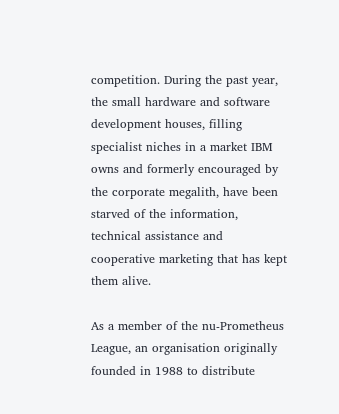competition. During the past year, the small hardware and software development houses, filling specialist niches in a market IBM owns and formerly encouraged by the corporate megalith, have been starved of the information, technical assistance and cooperative marketing that has kept them alive.

As a member of the nu-Prometheus League, an organisation originally founded in 1988 to distribute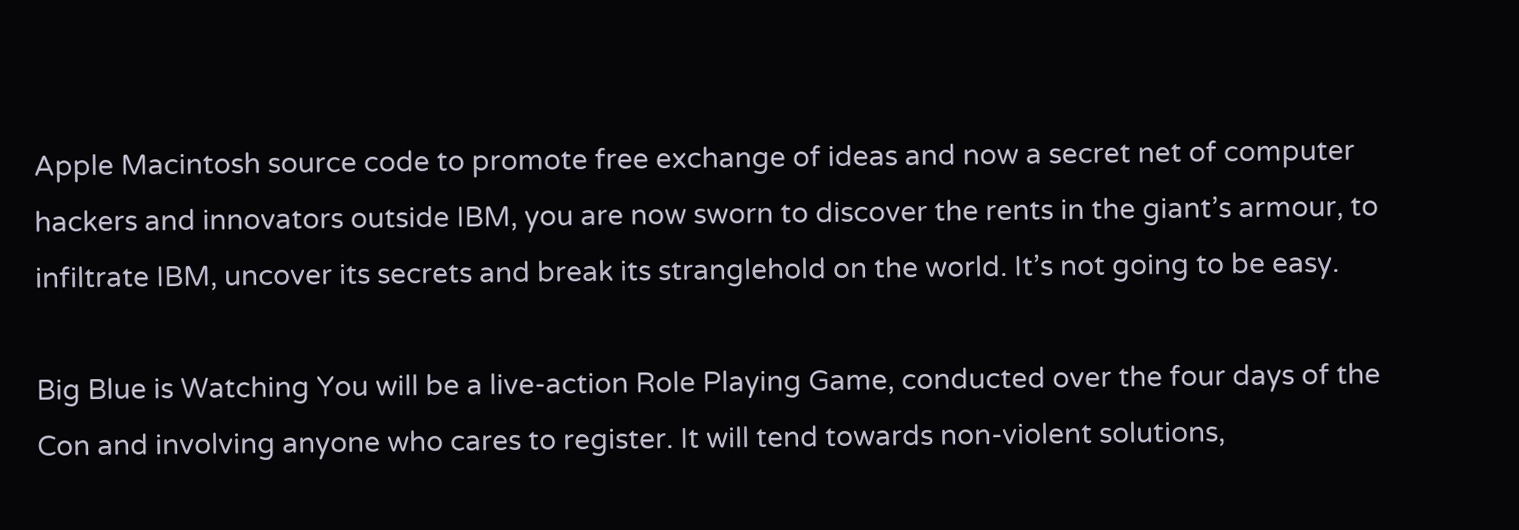Apple Macintosh source code to promote free exchange of ideas and now a secret net of computer hackers and innovators outside IBM, you are now sworn to discover the rents in the giant’s armour, to infiltrate IBM, uncover its secrets and break its stranglehold on the world. It’s not going to be easy.

Big Blue is Watching You will be a live-action Role Playing Game, conducted over the four days of the Con and involving anyone who cares to register. It will tend towards non-violent solutions,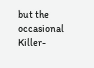but the occasional Killer-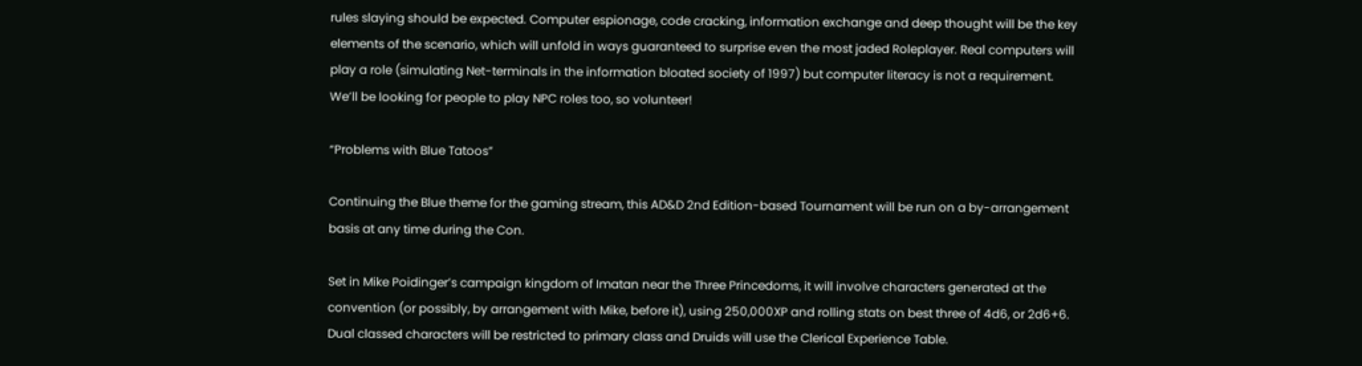rules slaying should be expected. Computer espionage, code cracking, information exchange and deep thought will be the key elements of the scenario, which will unfold in ways guaranteed to surprise even the most jaded Roleplayer. Real computers will play a role (simulating Net-terminals in the information bloated society of 1997) but computer literacy is not a requirement. We’ll be looking for people to play NPC roles too, so volunteer!

“Problems with Blue Tatoos”

Continuing the Blue theme for the gaming stream, this AD&D 2nd Edition-based Tournament will be run on a by-arrangement basis at any time during the Con.

Set in Mike Poidinger’s campaign kingdom of Imatan near the Three Princedoms, it will involve characters generated at the convention (or possibly, by arrangement with Mike, before it), using 250,000XP and rolling stats on best three of 4d6, or 2d6+6. Dual classed characters will be restricted to primary class and Druids will use the Clerical Experience Table.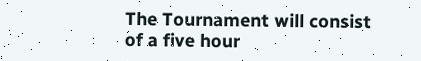The Tournament will consist of a five hour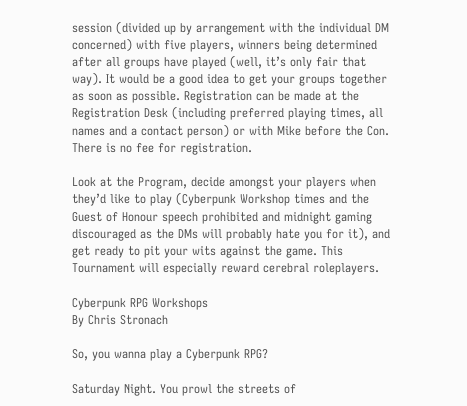session (divided up by arrangement with the individual DM concerned) with five players, winners being determined after all groups have played (well, it’s only fair that way). It would be a good idea to get your groups together as soon as possible. Registration can be made at the Registration Desk (including preferred playing times, all names and a contact person) or with Mike before the Con. There is no fee for registration.

Look at the Program, decide amongst your players when they’d like to play (Cyberpunk Workshop times and the Guest of Honour speech prohibited and midnight gaming discouraged as the DMs will probably hate you for it), and get ready to pit your wits against the game. This Tournament will especially reward cerebral roleplayers.

Cyberpunk RPG Workshops
By Chris Stronach

So, you wanna play a Cyberpunk RPG?

Saturday Night. You prowl the streets of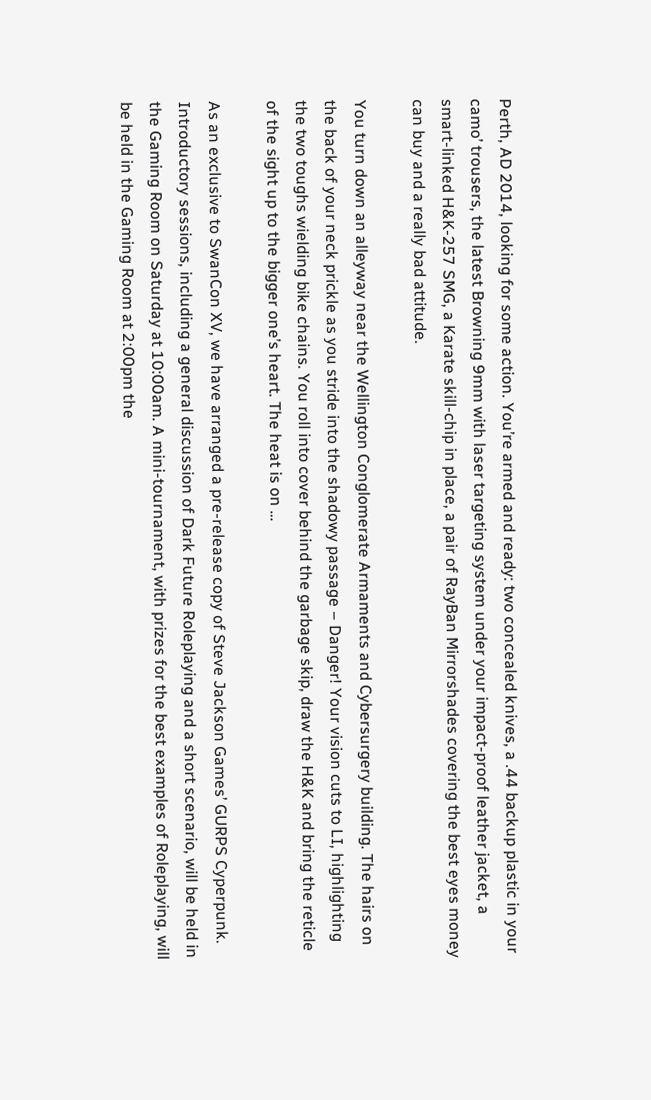Perth, AD 2014, looking for some action. You’re armed and ready: two concealed knives, a .44 backup plastic in your camo’ trousers, the latest Browning 9mm with laser targeting system under your impact-proof leather jacket, a smart-linked H&K-257 SMG, a Karate skill-chip in place, a pair of RayBan Mirrorshades covering the best eyes money can buy and a really bad attitude.

You turn down an alleyway near the Wellington Conglomerate Armaments and Cybersurgery building. The hairs on the back of your neck prickle as you stride into the shadowy passage – Danger! Your vision cuts to LI, highlighting the two toughs wielding bike chains. You roll into cover behind the garbage skip, draw the H&K and bring the reticle of the sight up to the bigger one’s heart. The heat is on …

As an exclusive to SwanCon XV, we have arranged a pre-release copy of Steve Jackson Games’ GURPS Cyperpunk. Introductory sessions, including a general discussion of Dark Future Roleplaying and a short scenario, will be held in the Gaming Room on Saturday at 10:00am. A mini-tournament, with prizes for the best examples of Roleplaying, will be held in the Gaming Room at 2:00pm the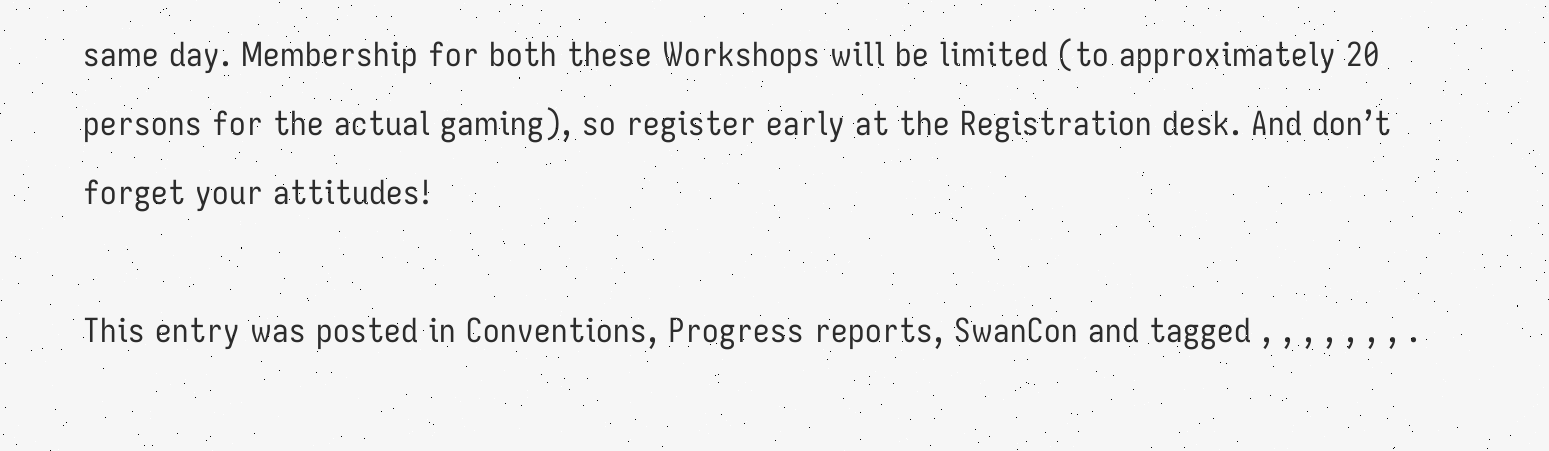same day. Membership for both these Workshops will be limited (to approximately 20 persons for the actual gaming), so register early at the Registration desk. And don’t forget your attitudes!

This entry was posted in Conventions, Progress reports, SwanCon and tagged , , , , , , , .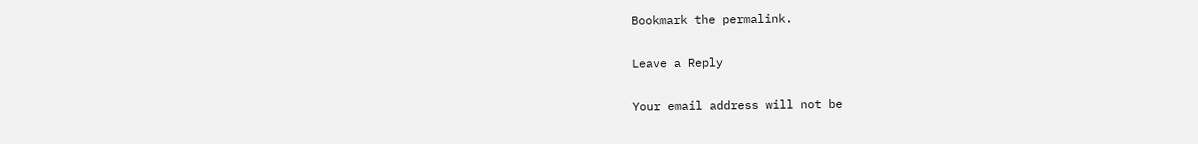Bookmark the permalink.

Leave a Reply

Your email address will not be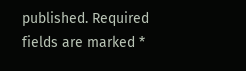published. Required fields are marked *